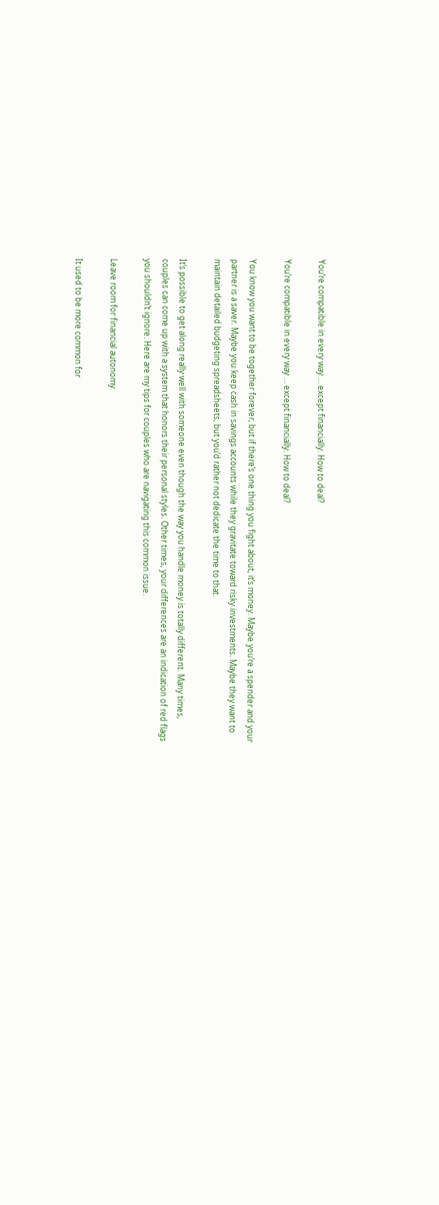You’re compatible in every way … except financially. How to deal?

You’re compatible in every way … except financially. How to deal?

You know you want to be together forever, but if there’s one thing you fight about, it’s money. Maybe you’re a spender and your partner is a saver. Maybe you keep cash in savings accounts while they gravitate toward risky investments. Maybe they want to maintain detailed budgeting spreadsheets, but you’d rather not dedicate the time to that.

It’s possible to get along really well with someone even though the way you handle money is totally different. Many times, couples can come up with a system that honors their personal styles. Other times, your differences are an indication of red flags you shouldn’t ignore. Here are my tips for couples who are navigating this common issue.

Leave room for financial autonomy

It used to be more common for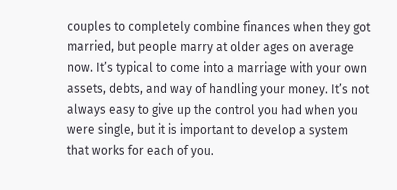couples to completely combine finances when they got married, but people marry at older ages on average now. It’s typical to come into a marriage with your own assets, debts, and way of handling your money. It’s not always easy to give up the control you had when you were single, but it is important to develop a system that works for each of you.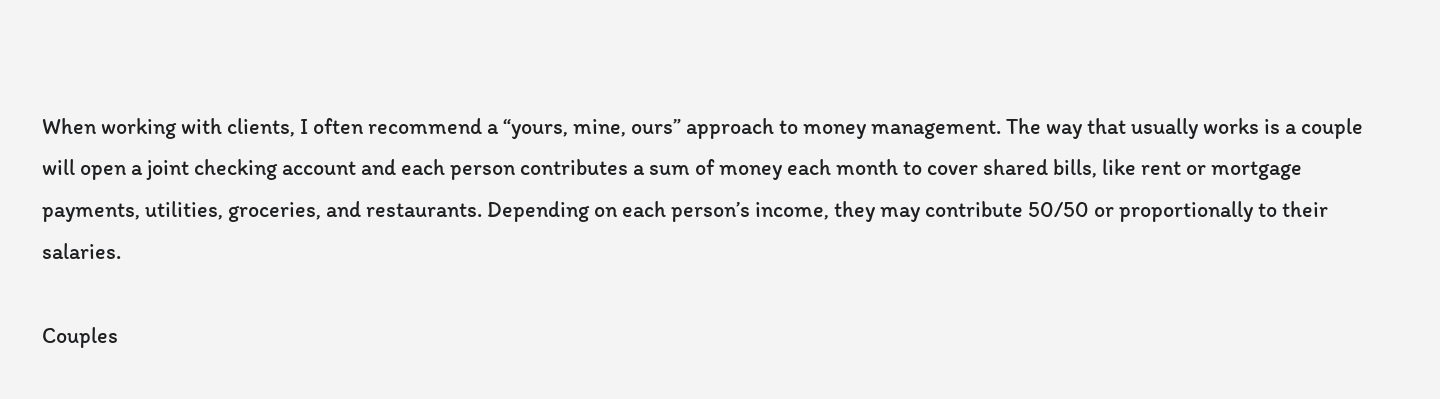When working with clients, I often recommend a “yours, mine, ours” approach to money management. The way that usually works is a couple will open a joint checking account and each person contributes a sum of money each month to cover shared bills, like rent or mortgage payments, utilities, groceries, and restaurants. Depending on each person’s income, they may contribute 50/50 or proportionally to their salaries.

Couples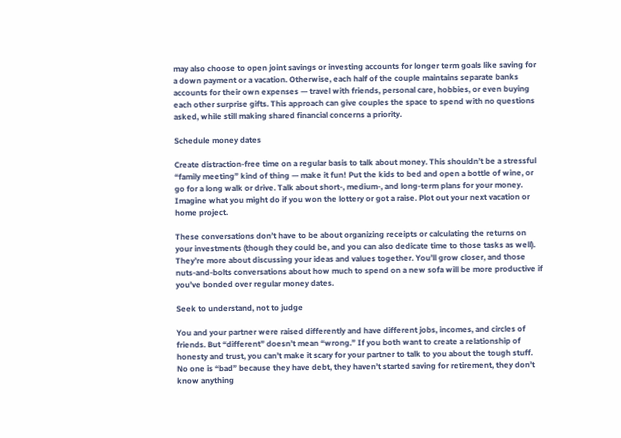may also choose to open joint savings or investing accounts for longer term goals like saving for a down payment or a vacation. Otherwise, each half of the couple maintains separate banks accounts for their own expenses — travel with friends, personal care, hobbies, or even buying each other surprise gifts. This approach can give couples the space to spend with no questions asked, while still making shared financial concerns a priority.

Schedule money dates

Create distraction-free time on a regular basis to talk about money. This shouldn’t be a stressful “family meeting” kind of thing — make it fun! Put the kids to bed and open a bottle of wine, or go for a long walk or drive. Talk about short-, medium-, and long-term plans for your money. Imagine what you might do if you won the lottery or got a raise. Plot out your next vacation or home project.

These conversations don’t have to be about organizing receipts or calculating the returns on your investments (though they could be, and you can also dedicate time to those tasks as well). They’re more about discussing your ideas and values together. You’ll grow closer, and those nuts-and-bolts conversations about how much to spend on a new sofa will be more productive if you’ve bonded over regular money dates.

Seek to understand, not to judge

You and your partner were raised differently and have different jobs, incomes, and circles of friends. But “different” doesn’t mean “wrong.” If you both want to create a relationship of honesty and trust, you can’t make it scary for your partner to talk to you about the tough stuff. No one is “bad” because they have debt, they haven’t started saving for retirement, they don’t know anything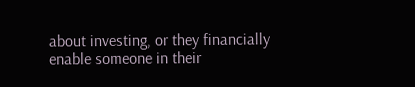about investing, or they financially enable someone in their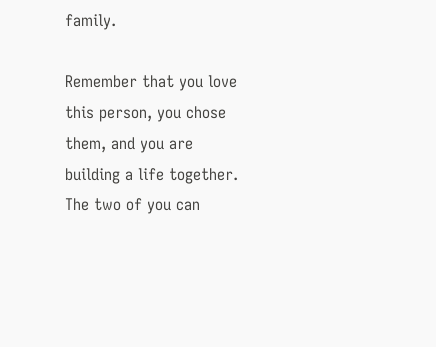family.

Remember that you love this person, you chose them, and you are building a life together. The two of you can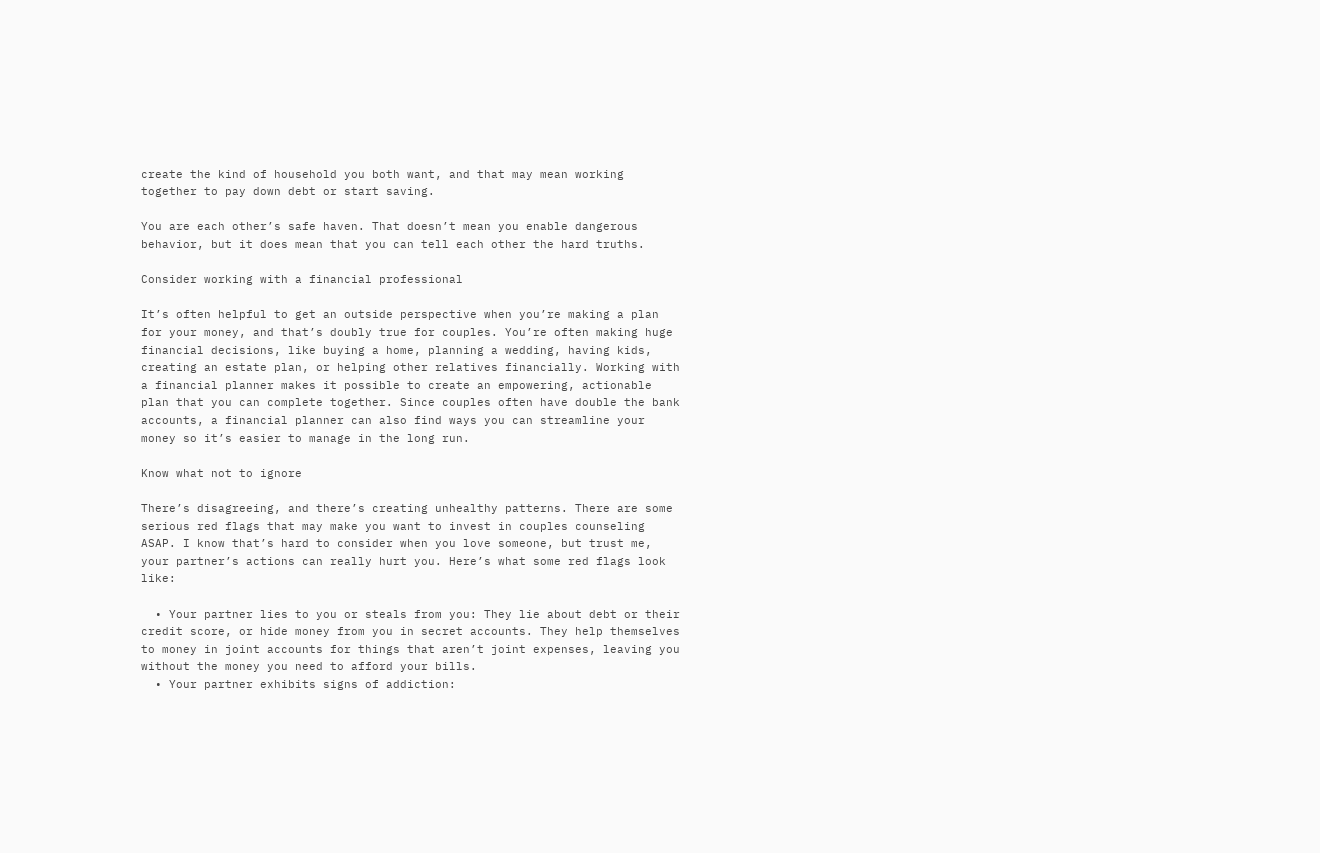create the kind of household you both want, and that may mean working together to pay down debt or start saving.

You are each other’s safe haven. That doesn’t mean you enable dangerous behavior, but it does mean that you can tell each other the hard truths.

Consider working with a financial professional

It’s often helpful to get an outside perspective when you’re making a plan for your money, and that’s doubly true for couples. You’re often making huge financial decisions, like buying a home, planning a wedding, having kids, creating an estate plan, or helping other relatives financially. Working with a financial planner makes it possible to create an empowering, actionable plan that you can complete together. Since couples often have double the bank accounts, a financial planner can also find ways you can streamline your money so it’s easier to manage in the long run.

Know what not to ignore

There’s disagreeing, and there’s creating unhealthy patterns. There are some serious red flags that may make you want to invest in couples counseling ASAP. I know that’s hard to consider when you love someone, but trust me, your partner’s actions can really hurt you. Here’s what some red flags look like:

  • Your partner lies to you or steals from you: They lie about debt or their credit score, or hide money from you in secret accounts. They help themselves to money in joint accounts for things that aren’t joint expenses, leaving you without the money you need to afford your bills.
  • Your partner exhibits signs of addiction: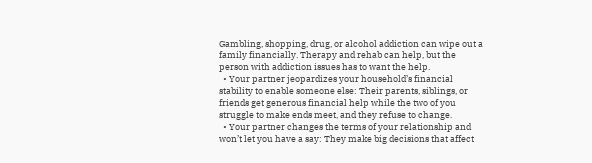Gambling, shopping, drug, or alcohol addiction can wipe out a family financially. Therapy and rehab can help, but the person with addiction issues has to want the help.
  • Your partner jeopardizes your household’s financial stability to enable someone else: Their parents, siblings, or friends get generous financial help while the two of you struggle to make ends meet, and they refuse to change.
  • Your partner changes the terms of your relationship and won’t let you have a say: They make big decisions that affect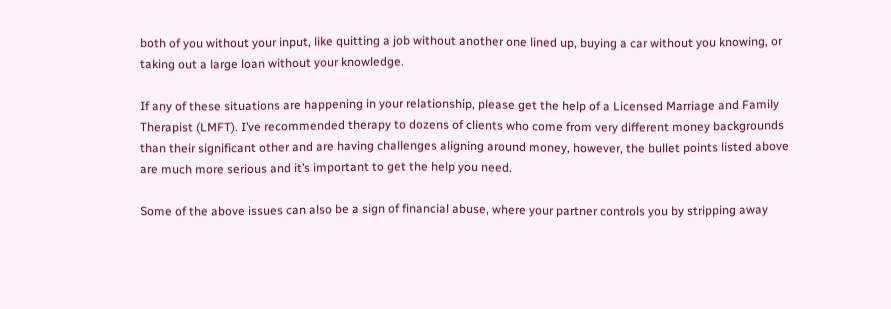both of you without your input, like quitting a job without another one lined up, buying a car without you knowing, or taking out a large loan without your knowledge.

If any of these situations are happening in your relationship, please get the help of a Licensed Marriage and Family Therapist (LMFT). I’ve recommended therapy to dozens of clients who come from very different money backgrounds than their significant other and are having challenges aligning around money, however, the bullet points listed above are much more serious and it’s important to get the help you need.

Some of the above issues can also be a sign of financial abuse, where your partner controls you by stripping away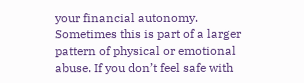your financial autonomy. Sometimes this is part of a larger pattern of physical or emotional abuse. If you don’t feel safe with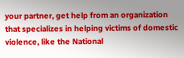your partner, get help from an organization that specializes in helping victims of domestic violence, like the National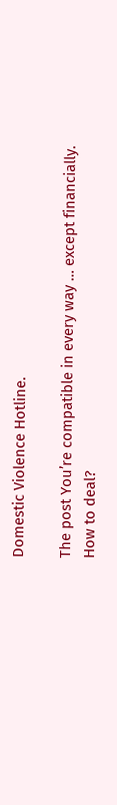Domestic Violence Hotline.

The post You’re compatible in every way … except financially. How to deal?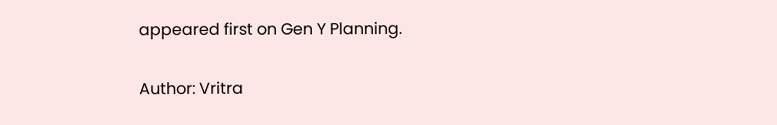appeared first on Gen Y Planning.

Author: Vritra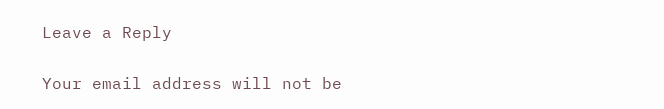Leave a Reply

Your email address will not be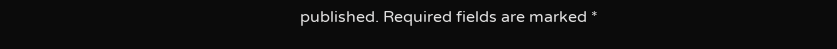published. Required fields are marked *